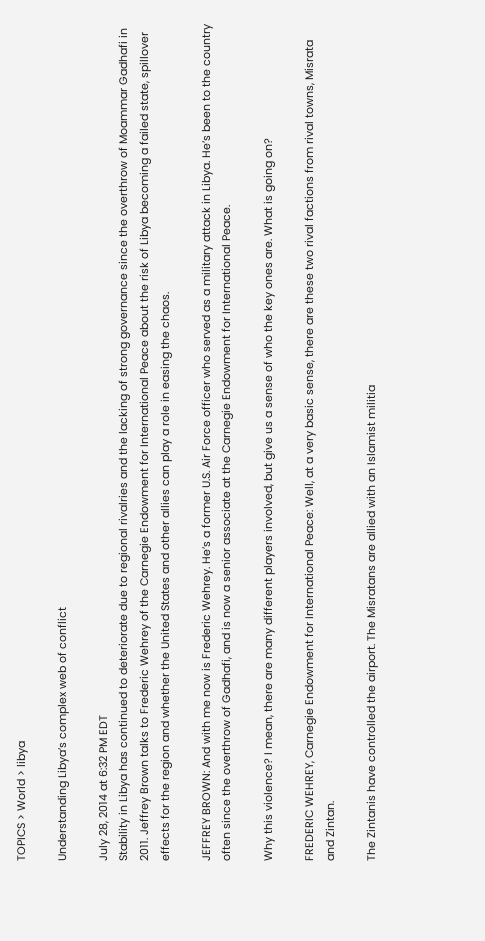TOPICS > World > libya

Understanding Libya’s complex web of conflict

July 28, 2014 at 6:32 PM EDT
Stability in Libya has continued to deteriorate due to regional rivalries and the lacking of strong governance since the overthrow of Moammar Gadhafi in 2011. Jeffrey Brown talks to Frederic Wehrey of the Carnegie Endowment for International Peace about the risk of Libya becoming a failed state, spillover effects for the region and whether the United States and other allies can play a role in easing the chaos.

JEFFREY BROWN: And with me now is Frederic Wehrey. He’s a former U.S. Air Force officer who served as a military attack in Libya. He’s been to the country often since the overthrow of Gadhafi, and is now a senior associate at the Carnegie Endowment for International Peace.

Why this violence? I mean, there are many different players involved, but give us a sense of who the key ones are. What is going on?

FREDERIC WEHREY, Carnegie Endowment for International Peace: Well, at a very basic sense, there are these two rival factions from rival towns, Misrata and Zintan.

The Zintanis have controlled the airport. The Misratans are allied with an Islamist militia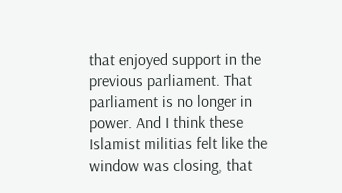that enjoyed support in the previous parliament. That parliament is no longer in power. And I think these Islamist militias felt like the window was closing, that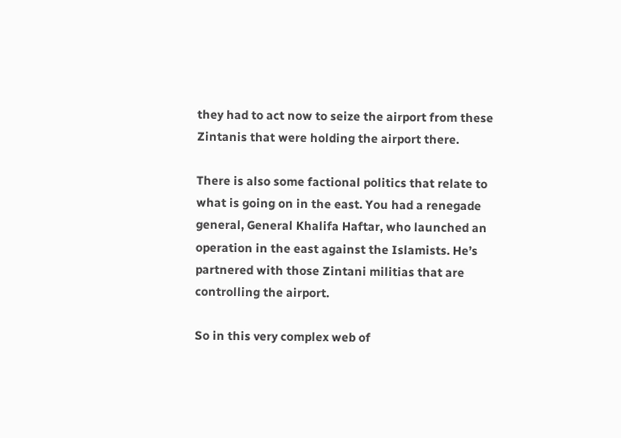they had to act now to seize the airport from these Zintanis that were holding the airport there.

There is also some factional politics that relate to what is going on in the east. You had a renegade general, General Khalifa Haftar, who launched an operation in the east against the Islamists. He’s partnered with those Zintani militias that are controlling the airport.

So in this very complex web of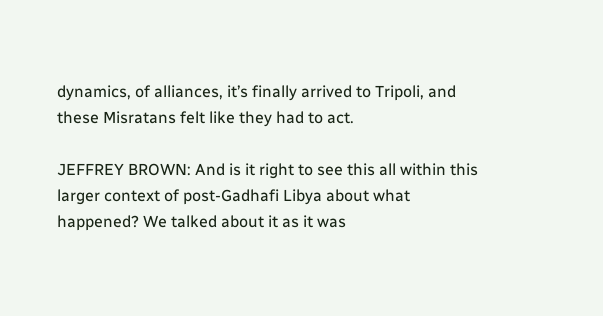dynamics, of alliances, it’s finally arrived to Tripoli, and these Misratans felt like they had to act.

JEFFREY BROWN: And is it right to see this all within this larger context of post-Gadhafi Libya about what happened? We talked about it as it was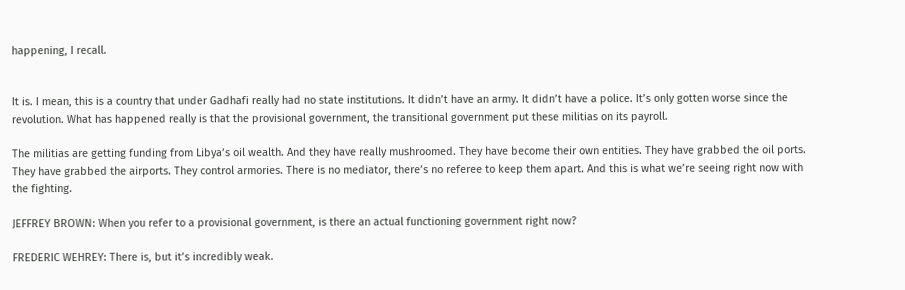happening, I recall.


It is. I mean, this is a country that under Gadhafi really had no state institutions. It didn’t have an army. It didn’t have a police. It’s only gotten worse since the revolution. What has happened really is that the provisional government, the transitional government put these militias on its payroll.

The militias are getting funding from Libya’s oil wealth. And they have really mushroomed. They have become their own entities. They have grabbed the oil ports. They have grabbed the airports. They control armories. There is no mediator, there’s no referee to keep them apart. And this is what we’re seeing right now with the fighting.

JEFFREY BROWN: When you refer to a provisional government, is there an actual functioning government right now?

FREDERIC WEHREY: There is, but it’s incredibly weak.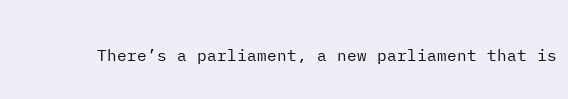There’s a parliament, a new parliament that is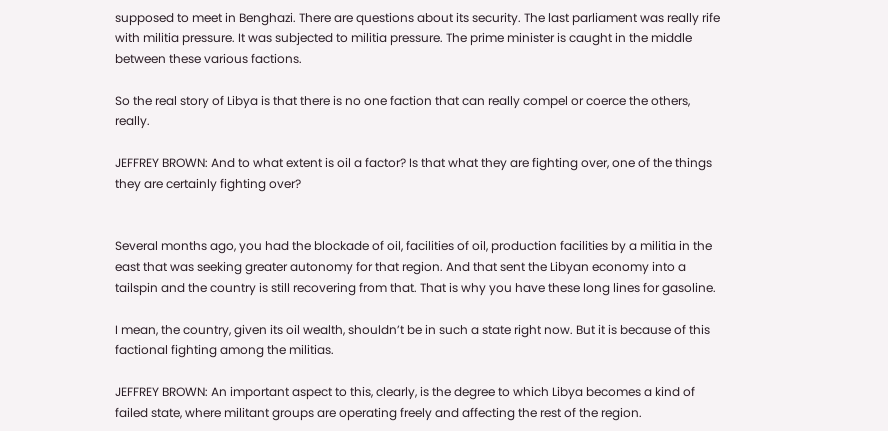supposed to meet in Benghazi. There are questions about its security. The last parliament was really rife with militia pressure. It was subjected to militia pressure. The prime minister is caught in the middle between these various factions.

So the real story of Libya is that there is no one faction that can really compel or coerce the others, really.

JEFFREY BROWN: And to what extent is oil a factor? Is that what they are fighting over, one of the things they are certainly fighting over?


Several months ago, you had the blockade of oil, facilities of oil, production facilities by a militia in the east that was seeking greater autonomy for that region. And that sent the Libyan economy into a tailspin and the country is still recovering from that. That is why you have these long lines for gasoline.

I mean, the country, given its oil wealth, shouldn’t be in such a state right now. But it is because of this factional fighting among the militias.

JEFFREY BROWN: An important aspect to this, clearly, is the degree to which Libya becomes a kind of failed state, where militant groups are operating freely and affecting the rest of the region.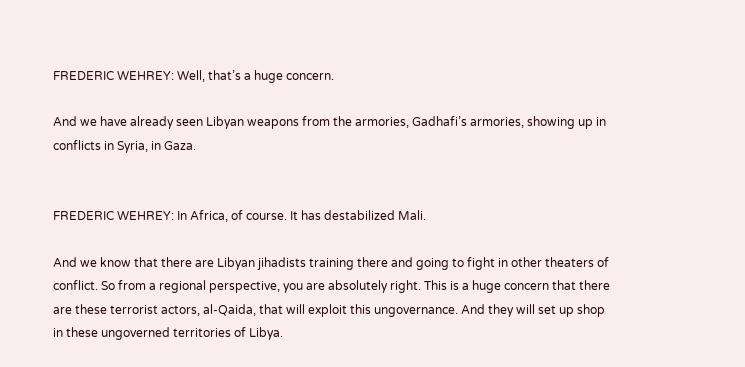FREDERIC WEHREY: Well, that’s a huge concern.

And we have already seen Libyan weapons from the armories, Gadhafi’s armories, showing up in conflicts in Syria, in Gaza.


FREDERIC WEHREY: In Africa, of course. It has destabilized Mali.

And we know that there are Libyan jihadists training there and going to fight in other theaters of conflict. So from a regional perspective, you are absolutely right. This is a huge concern that there are these terrorist actors, al-Qaida, that will exploit this ungovernance. And they will set up shop in these ungoverned territories of Libya.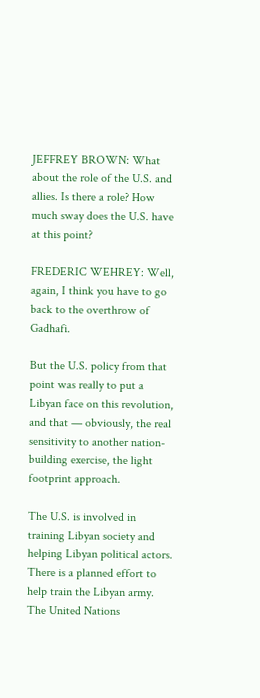JEFFREY BROWN: What about the role of the U.S. and allies. Is there a role? How much sway does the U.S. have at this point?

FREDERIC WEHREY: Well, again, I think you have to go back to the overthrow of Gadhafi.

But the U.S. policy from that point was really to put a Libyan face on this revolution, and that — obviously, the real sensitivity to another nation-building exercise, the light footprint approach.

The U.S. is involved in training Libyan society and helping Libyan political actors. There is a planned effort to help train the Libyan army. The United Nations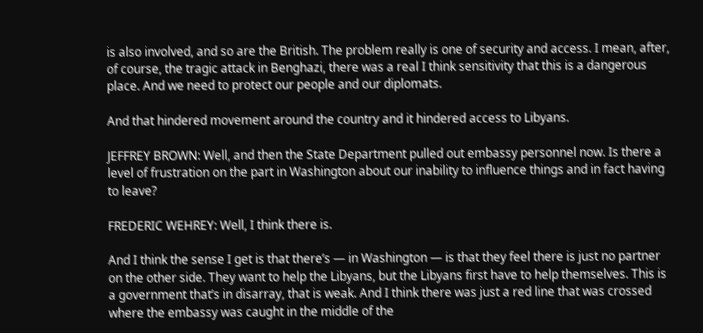is also involved, and so are the British. The problem really is one of security and access. I mean, after, of course, the tragic attack in Benghazi, there was a real I think sensitivity that this is a dangerous place. And we need to protect our people and our diplomats.

And that hindered movement around the country and it hindered access to Libyans.

JEFFREY BROWN: Well, and then the State Department pulled out embassy personnel now. Is there a level of frustration on the part in Washington about our inability to influence things and in fact having to leave?

FREDERIC WEHREY: Well, I think there is.

And I think the sense I get is that there’s — in Washington — is that they feel there is just no partner on the other side. They want to help the Libyans, but the Libyans first have to help themselves. This is a government that’s in disarray, that is weak. And I think there was just a red line that was crossed where the embassy was caught in the middle of the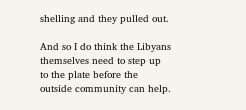shelling and they pulled out.

And so I do think the Libyans themselves need to step up to the plate before the outside community can help.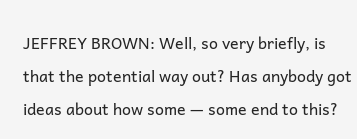JEFFREY BROWN: Well, so very briefly, is that the potential way out? Has anybody got ideas about how some — some end to this?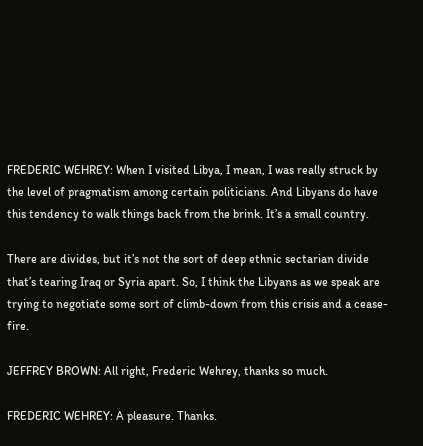FREDERIC WEHREY: When I visited Libya, I mean, I was really struck by the level of pragmatism among certain politicians. And Libyans do have this tendency to walk things back from the brink. It’s a small country.

There are divides, but it’s not the sort of deep ethnic sectarian divide that’s tearing Iraq or Syria apart. So, I think the Libyans as we speak are trying to negotiate some sort of climb-down from this crisis and a cease-fire.

JEFFREY BROWN: All right, Frederic Wehrey, thanks so much.

FREDERIC WEHREY: A pleasure. Thanks.